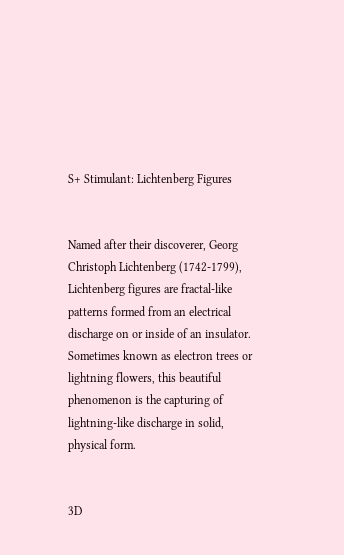S+ Stimulant: Lichtenberg Figures


Named after their discoverer, Georg Christoph Lichtenberg (1742-1799), Lichtenberg figures are fractal-like patterns formed from an electrical discharge on or inside of an insulator.  Sometimes known as electron trees or lightning flowers, this beautiful phenomenon is the capturing of lightning-like discharge in solid, physical form.


3D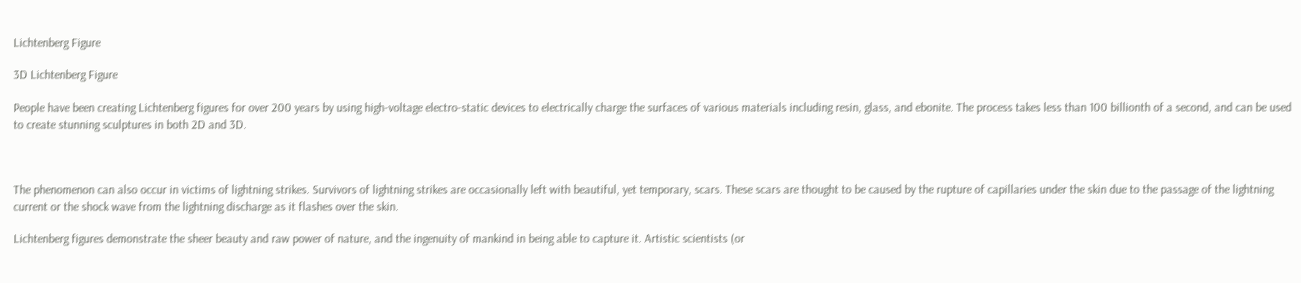Lichtenberg Figure

3D Lichtenberg Figure

People have been creating Lichtenberg figures for over 200 years by using high-voltage electro-static devices to electrically charge the surfaces of various materials including resin, glass, and ebonite. The process takes less than 100 billionth of a second, and can be used to create stunning sculptures in both 2D and 3D.



The phenomenon can also occur in victims of lightning strikes. Survivors of lightning strikes are occasionally left with beautiful, yet temporary, scars. These scars are thought to be caused by the rupture of capillaries under the skin due to the passage of the lightning current or the shock wave from the lightning discharge as it flashes over the skin.

Lichtenberg figures demonstrate the sheer beauty and raw power of nature, and the ingenuity of mankind in being able to capture it. Artistic scientists (or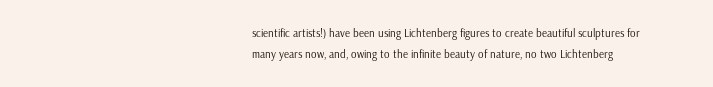scientific artists!) have been using Lichtenberg figures to create beautiful sculptures for many years now, and, owing to the infinite beauty of nature, no two Lichtenberg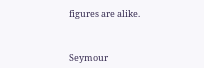figures are alike.



Seymour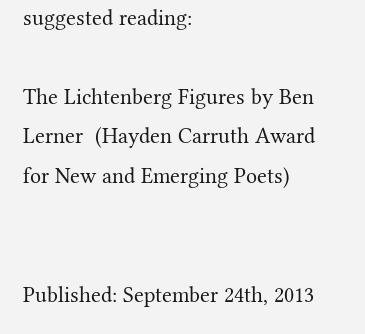suggested reading:

The Lichtenberg Figures by Ben Lerner  (Hayden Carruth Award for New and Emerging Poets)


Published: September 24th, 2013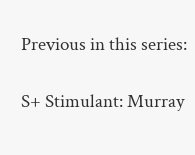Previous in this series:

S+ Stimulant: Murray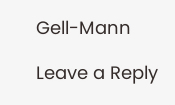Gell-Mann

Leave a Reply